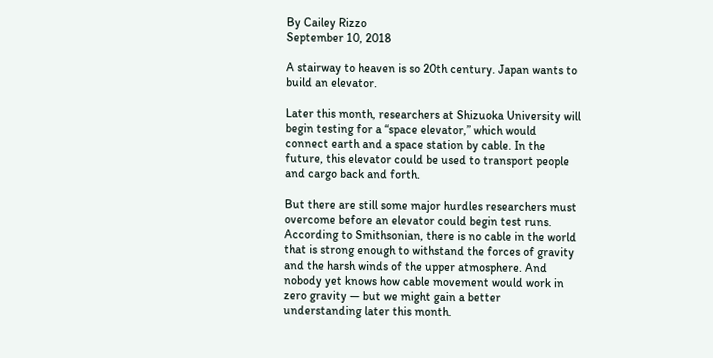By Cailey Rizzo
September 10, 2018

A stairway to heaven is so 20th century. Japan wants to build an elevator.

Later this month, researchers at Shizuoka University will begin testing for a “space elevator,” which would connect earth and a space station by cable. In the future, this elevator could be used to transport people and cargo back and forth.

But there are still some major hurdles researchers must overcome before an elevator could begin test runs. According to Smithsonian, there is no cable in the world that is strong enough to withstand the forces of gravity and the harsh winds of the upper atmosphere. And nobody yet knows how cable movement would work in zero gravity — but we might gain a better understanding later this month.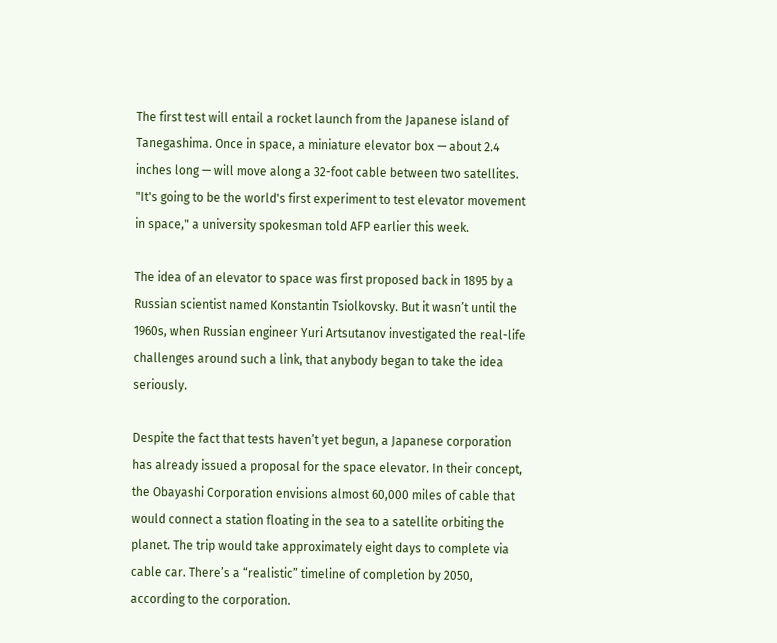The first test will entail a rocket launch from the Japanese island of Tanegashima. Once in space, a miniature elevator box — about 2.4 inches long — will move along a 32-foot cable between two satellites. "It's going to be the world's first experiment to test elevator movement in space," a university spokesman told AFP earlier this week.

The idea of an elevator to space was first proposed back in 1895 by a Russian scientist named Konstantin Tsiolkovsky. But it wasn’t until the 1960s, when Russian engineer Yuri Artsutanov investigated the real-life challenges around such a link, that anybody began to take the idea seriously.

Despite the fact that tests haven’t yet begun, a Japanese corporation has already issued a proposal for the space elevator. In their concept, the Obayashi Corporation envisions almost 60,000 miles of cable that would connect a station floating in the sea to a satellite orbiting the planet. The trip would take approximately eight days to complete via cable car. There’s a “realistic” timeline of completion by 2050, according to the corporation.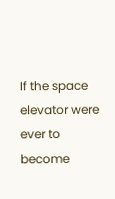If the space elevator were ever to become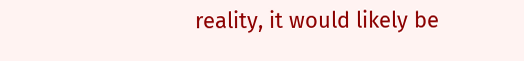reality, it would likely be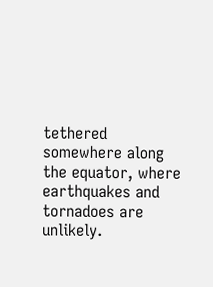tethered somewhere along the equator, where earthquakes and tornadoes are unlikely.